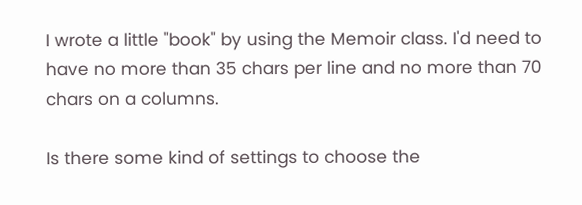I wrote a little "book" by using the Memoir class. I'd need to have no more than 35 chars per line and no more than 70 chars on a columns.

Is there some kind of settings to choose the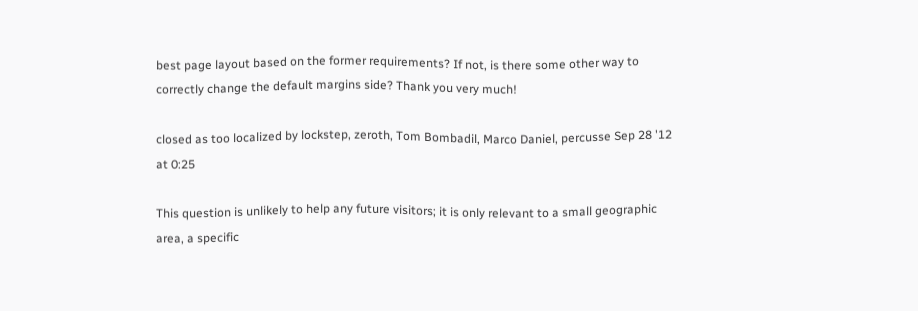best page layout based on the former requirements? If not, is there some other way to correctly change the default margins side? Thank you very much!

closed as too localized by lockstep, zeroth, Tom Bombadil, Marco Daniel, percusse Sep 28 '12 at 0:25

This question is unlikely to help any future visitors; it is only relevant to a small geographic area, a specific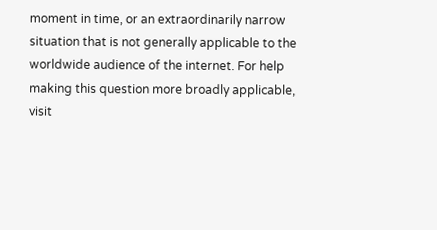moment in time, or an extraordinarily narrow situation that is not generally applicable to the worldwide audience of the internet. For help making this question more broadly applicable, visit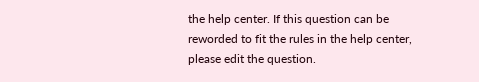the help center. If this question can be reworded to fit the rules in the help center, please edit the question.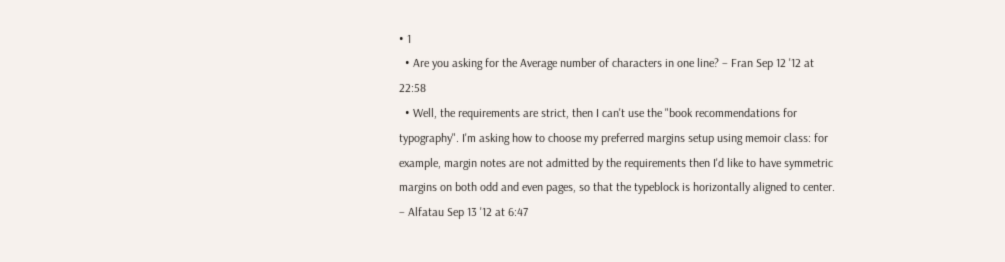• 1
  • Are you asking for the Average number of characters in one line? – Fran Sep 12 '12 at 22:58
  • Well, the requirements are strict, then I can't use the "book recommendations for typography". I'm asking how to choose my preferred margins setup using memoir class: for example, margin notes are not admitted by the requirements then I'd like to have symmetric margins on both odd and even pages, so that the typeblock is horizontally aligned to center. – Alfatau Sep 13 '12 at 6:47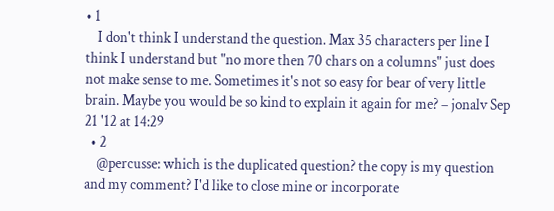• 1
    I don't think I understand the question. Max 35 characters per line I think I understand but "no more then 70 chars on a columns" just does not make sense to me. Sometimes it's not so easy for bear of very little brain. Maybe you would be so kind to explain it again for me? – jonalv Sep 21 '12 at 14:29
  • 2
    @percusse: which is the duplicated question? the copy is my question and my comment? I'd like to close mine or incorporate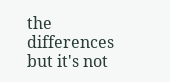the differences but it's not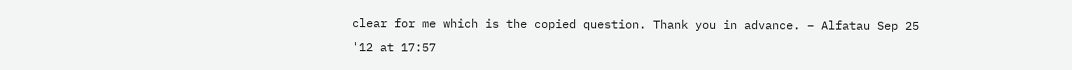clear for me which is the copied question. Thank you in advance. – Alfatau Sep 25 '12 at 17:57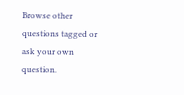Browse other questions tagged or ask your own question.